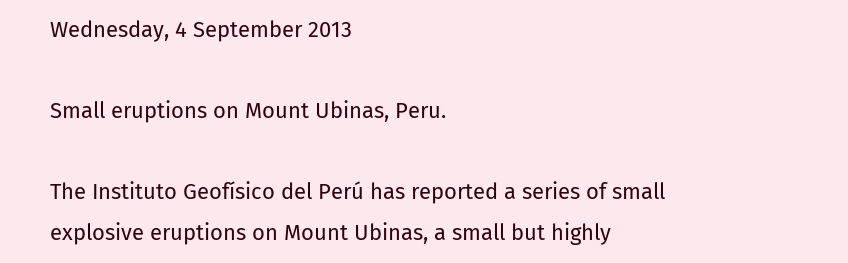Wednesday, 4 September 2013

Small eruptions on Mount Ubinas, Peru.

The Instituto Geofísico del Perú has reported a series of small explosive eruptions on Mount Ubinas, a small but highly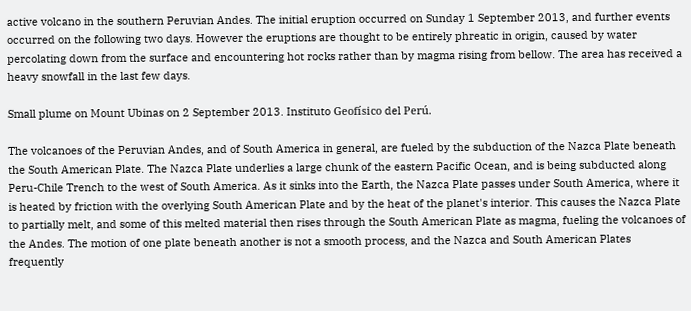active volcano in the southern Peruvian Andes. The initial eruption occurred on Sunday 1 September 2013, and further events occurred on the following two days. However the eruptions are thought to be entirely phreatic in origin, caused by water percolating down from the surface and encountering hot rocks rather than by magma rising from bellow. The area has received a heavy snowfall in the last few days.

Small plume on Mount Ubinas on 2 September 2013. Instituto Geofísico del Perú.

The volcanoes of the Peruvian Andes, and of South America in general, are fueled by the subduction of the Nazca Plate beneath the South American Plate. The Nazca Plate underlies a large chunk of the eastern Pacific Ocean, and is being subducted along Peru-Chile Trench to the west of South America. As it sinks into the Earth, the Nazca Plate passes under South America, where it is heated by friction with the overlying South American Plate and by the heat of the planet's interior. This causes the Nazca Plate to partially melt, and some of this melted material then rises through the South American Plate as magma, fueling the volcanoes of the Andes. The motion of one plate beneath another is not a smooth process, and the Nazca and South American Plates frequently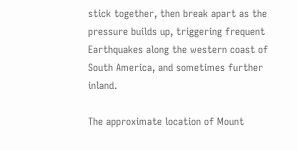stick together, then break apart as the pressure builds up, triggering frequent Earthquakes along the western coast of South America, and sometimes further inland.

The approximate location of Mount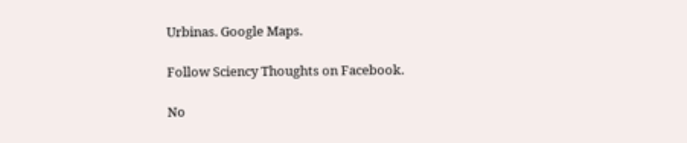Urbinas. Google Maps.

Follow Sciency Thoughts on Facebook.

No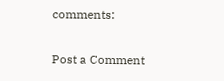comments:

Post a Comment